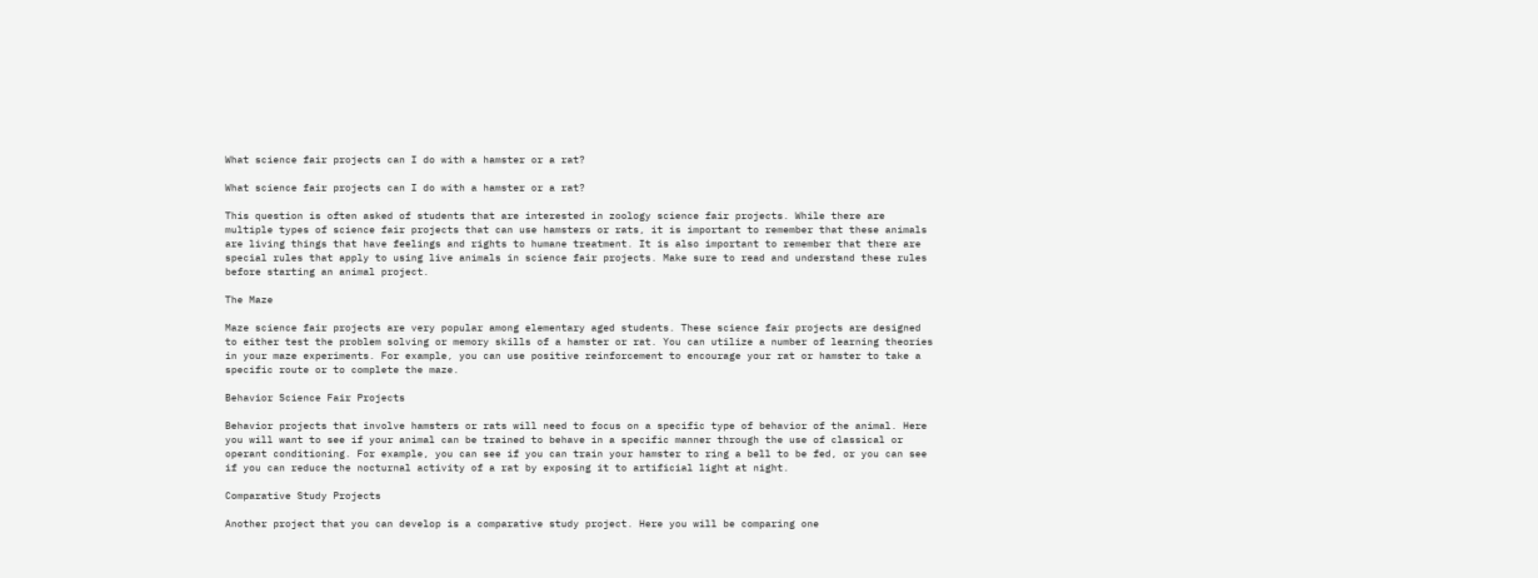What science fair projects can I do with a hamster or a rat?

What science fair projects can I do with a hamster or a rat?

This question is often asked of students that are interested in zoology science fair projects. While there are multiple types of science fair projects that can use hamsters or rats, it is important to remember that these animals are living things that have feelings and rights to humane treatment. It is also important to remember that there are special rules that apply to using live animals in science fair projects. Make sure to read and understand these rules before starting an animal project.

The Maze

Maze science fair projects are very popular among elementary aged students. These science fair projects are designed to either test the problem solving or memory skills of a hamster or rat. You can utilize a number of learning theories in your maze experiments. For example, you can use positive reinforcement to encourage your rat or hamster to take a specific route or to complete the maze.

Behavior Science Fair Projects

Behavior projects that involve hamsters or rats will need to focus on a specific type of behavior of the animal. Here you will want to see if your animal can be trained to behave in a specific manner through the use of classical or operant conditioning. For example, you can see if you can train your hamster to ring a bell to be fed, or you can see if you can reduce the nocturnal activity of a rat by exposing it to artificial light at night.

Comparative Study Projects

Another project that you can develop is a comparative study project. Here you will be comparing one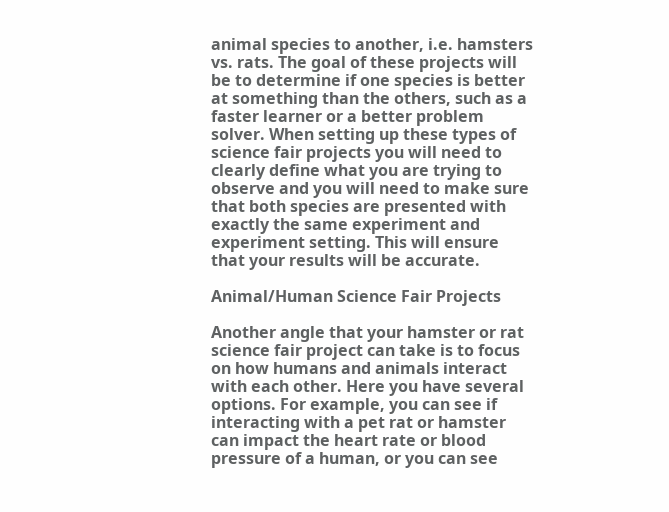animal species to another, i.e. hamsters vs. rats. The goal of these projects will be to determine if one species is better at something than the others, such as a faster learner or a better problem solver. When setting up these types of science fair projects you will need to clearly define what you are trying to observe and you will need to make sure that both species are presented with exactly the same experiment and experiment setting. This will ensure that your results will be accurate.

Animal/Human Science Fair Projects

Another angle that your hamster or rat science fair project can take is to focus on how humans and animals interact with each other. Here you have several options. For example, you can see if interacting with a pet rat or hamster can impact the heart rate or blood pressure of a human, or you can see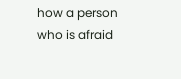how a person who is afraid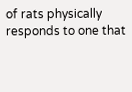of rats physically responds to one that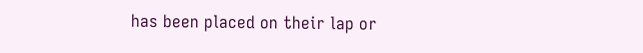has been placed on their lap or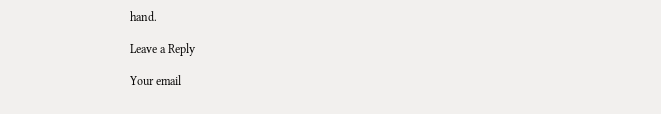hand.

Leave a Reply

Your email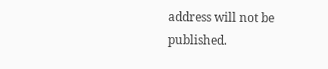address will not be published.